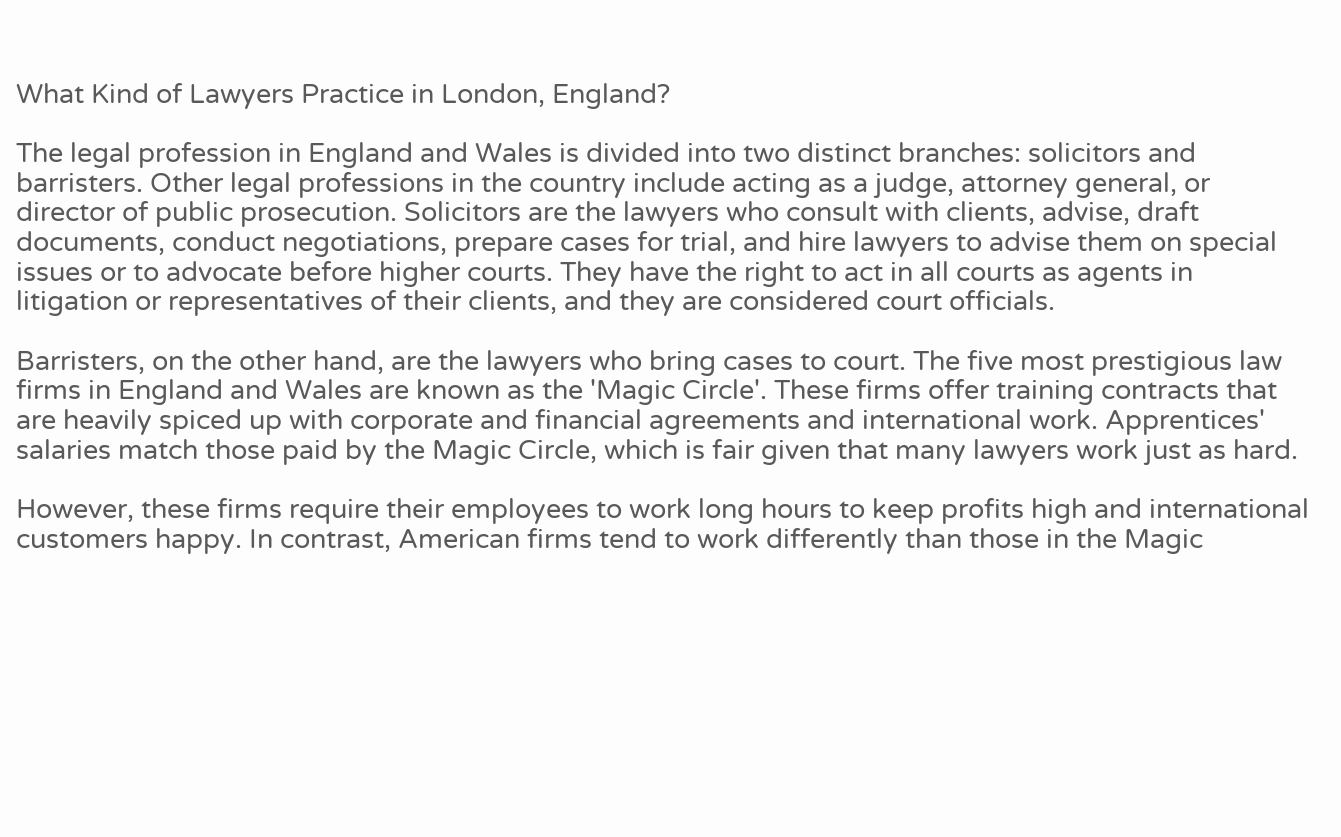What Kind of Lawyers Practice in London, England?

The legal profession in England and Wales is divided into two distinct branches: solicitors and barristers. Other legal professions in the country include acting as a judge, attorney general, or director of public prosecution. Solicitors are the lawyers who consult with clients, advise, draft documents, conduct negotiations, prepare cases for trial, and hire lawyers to advise them on special issues or to advocate before higher courts. They have the right to act in all courts as agents in litigation or representatives of their clients, and they are considered court officials.

Barristers, on the other hand, are the lawyers who bring cases to court. The five most prestigious law firms in England and Wales are known as the 'Magic Circle'. These firms offer training contracts that are heavily spiced up with corporate and financial agreements and international work. Apprentices' salaries match those paid by the Magic Circle, which is fair given that many lawyers work just as hard.

However, these firms require their employees to work long hours to keep profits high and international customers happy. In contrast, American firms tend to work differently than those in the Magic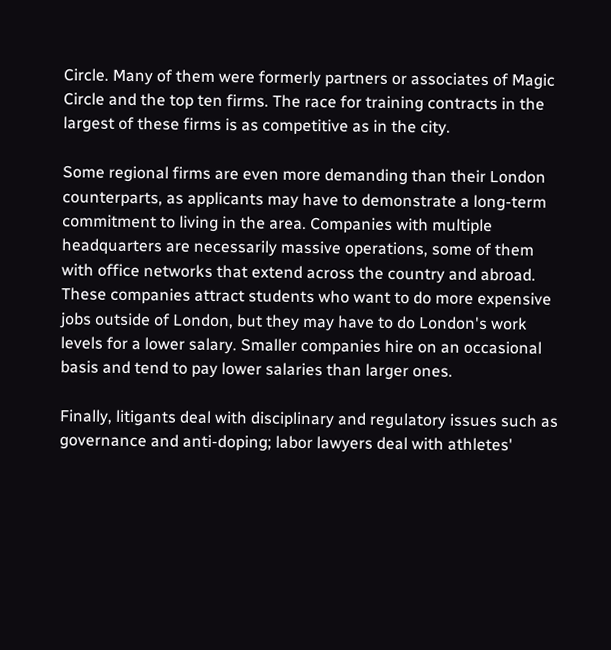Circle. Many of them were formerly partners or associates of Magic Circle and the top ten firms. The race for training contracts in the largest of these firms is as competitive as in the city.

Some regional firms are even more demanding than their London counterparts, as applicants may have to demonstrate a long-term commitment to living in the area. Companies with multiple headquarters are necessarily massive operations, some of them with office networks that extend across the country and abroad. These companies attract students who want to do more expensive jobs outside of London, but they may have to do London's work levels for a lower salary. Smaller companies hire on an occasional basis and tend to pay lower salaries than larger ones.

Finally, litigants deal with disciplinary and regulatory issues such as governance and anti-doping; labor lawyers deal with athletes'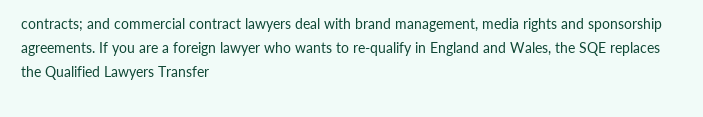contracts; and commercial contract lawyers deal with brand management, media rights and sponsorship agreements. If you are a foreign lawyer who wants to re-qualify in England and Wales, the SQE replaces the Qualified Lawyers Transfer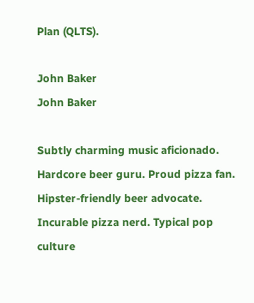Plan (QLTS).

John Baker
John Baker

Subtly charming music aficionado. Hardcore beer guru. Proud pizza fan. Hipster-friendly beer advocate. Incurable pizza nerd. Typical pop culture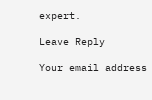expert.

Leave Reply

Your email address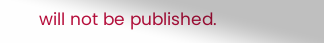will not be published.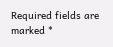Required fields are marked *